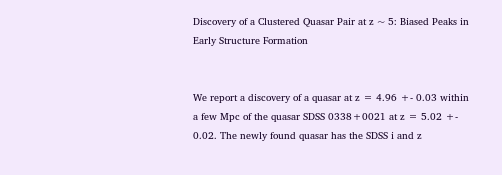Discovery of a Clustered Quasar Pair at z ~ 5: Biased Peaks in Early Structure Formation


We report a discovery of a quasar at z = 4.96 +- 0.03 within a few Mpc of the quasar SDSS 0338+0021 at z = 5.02 +- 0.02. The newly found quasar has the SDSS i and z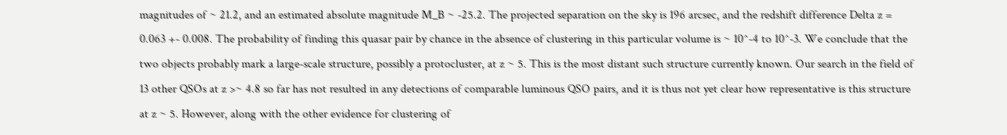magnitudes of ~ 21.2, and an estimated absolute magnitude M_B ~ -25.2. The projected separation on the sky is 196 arcsec, and the redshift difference Delta z = 0.063 +- 0.008. The probability of finding this quasar pair by chance in the absence of clustering in this particular volume is ~ 10^-4 to 10^-3. We conclude that the two objects probably mark a large-scale structure, possibly a protocluster, at z ~ 5. This is the most distant such structure currently known. Our search in the field of 13 other QSOs at z >~ 4.8 so far has not resulted in any detections of comparable luminous QSO pairs, and it is thus not yet clear how representative is this structure at z ~ 5. However, along with the other evidence for clustering of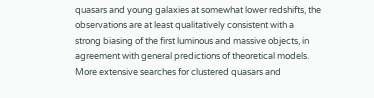quasars and young galaxies at somewhat lower redshifts, the observations are at least qualitatively consistent with a strong biasing of the first luminous and massive objects, in agreement with general predictions of theoretical models. More extensive searches for clustered quasars and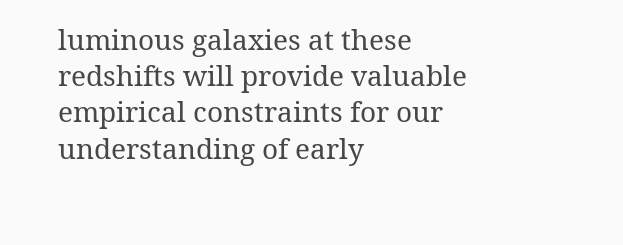luminous galaxies at these redshifts will provide valuable empirical constraints for our understanding of early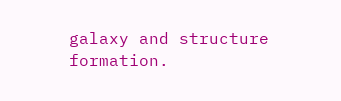galaxy and structure formation.